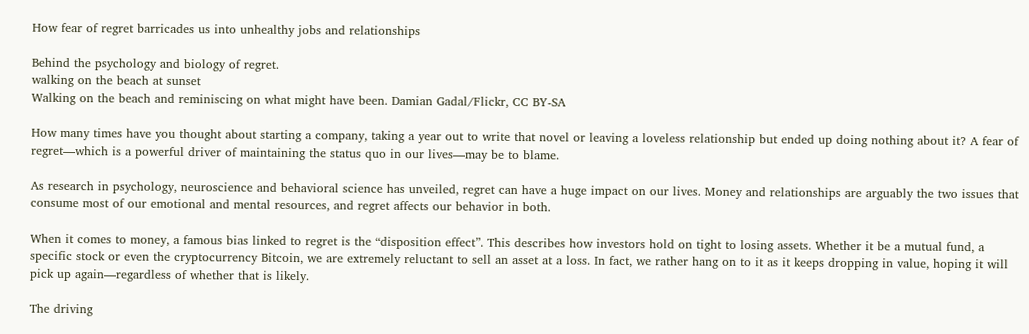How fear of regret barricades us into unhealthy jobs and relationships

Behind the psychology and biology of regret.
walking on the beach at sunset
Walking on the beach and reminiscing on what might have been. Damian Gadal/Flickr, CC BY-SA

How many times have you thought about starting a company, taking a year out to write that novel or leaving a loveless relationship but ended up doing nothing about it? A fear of regret—which is a powerful driver of maintaining the status quo in our lives—may be to blame.

As research in psychology, neuroscience and behavioral science has unveiled, regret can have a huge impact on our lives. Money and relationships are arguably the two issues that consume most of our emotional and mental resources, and regret affects our behavior in both.

When it comes to money, a famous bias linked to regret is the “disposition effect”. This describes how investors hold on tight to losing assets. Whether it be a mutual fund, a specific stock or even the cryptocurrency Bitcoin, we are extremely reluctant to sell an asset at a loss. In fact, we rather hang on to it as it keeps dropping in value, hoping it will pick up again—regardless of whether that is likely.

The driving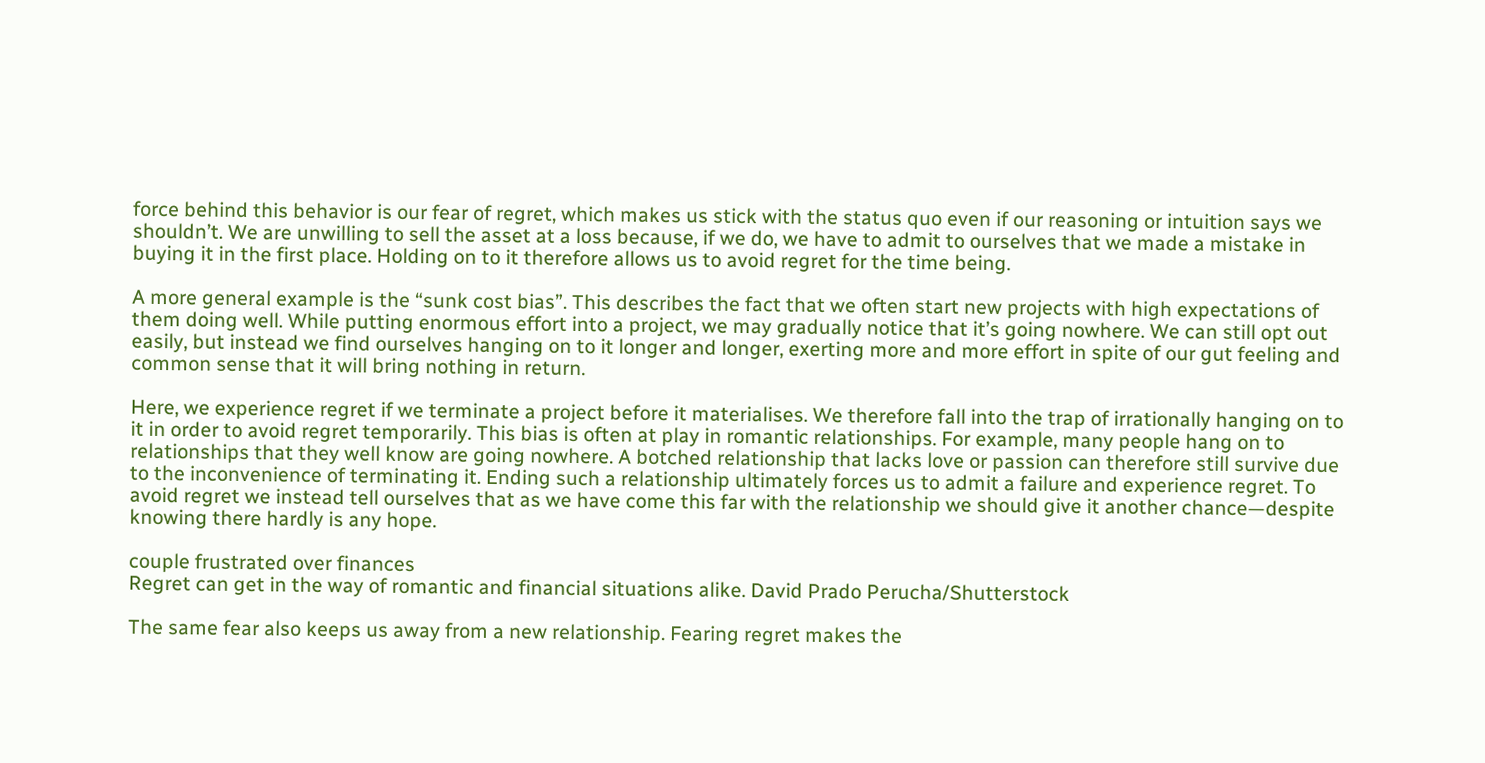force behind this behavior is our fear of regret, which makes us stick with the status quo even if our reasoning or intuition says we shouldn’t. We are unwilling to sell the asset at a loss because, if we do, we have to admit to ourselves that we made a mistake in buying it in the first place. Holding on to it therefore allows us to avoid regret for the time being.

A more general example is the “sunk cost bias”. This describes the fact that we often start new projects with high expectations of them doing well. While putting enormous effort into a project, we may gradually notice that it’s going nowhere. We can still opt out easily, but instead we find ourselves hanging on to it longer and longer, exerting more and more effort in spite of our gut feeling and common sense that it will bring nothing in return.

Here, we experience regret if we terminate a project before it materialises. We therefore fall into the trap of irrationally hanging on to it in order to avoid regret temporarily. This bias is often at play in romantic relationships. For example, many people hang on to relationships that they well know are going nowhere. A botched relationship that lacks love or passion can therefore still survive due to the inconvenience of terminating it. Ending such a relationship ultimately forces us to admit a failure and experience regret. To avoid regret we instead tell ourselves that as we have come this far with the relationship we should give it another chance—despite knowing there hardly is any hope.

couple frustrated over finances
Regret can get in the way of romantic and financial situations alike. David Prado Perucha/Shutterstock

The same fear also keeps us away from a new relationship. Fearing regret makes the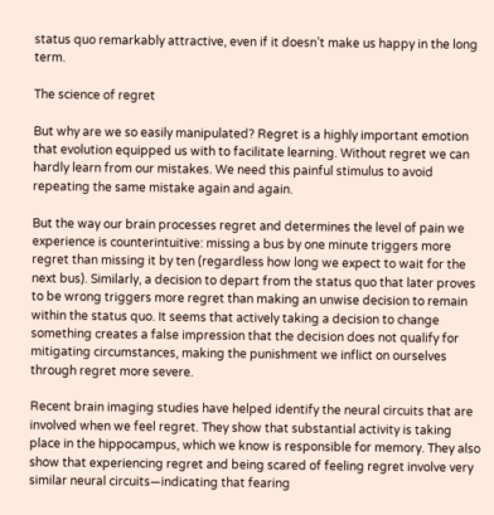status quo remarkably attractive, even if it doesn’t make us happy in the long term.

The science of regret

But why are we so easily manipulated? Regret is a highly important emotion that evolution equipped us with to facilitate learning. Without regret we can hardly learn from our mistakes. We need this painful stimulus to avoid repeating the same mistake again and again.

But the way our brain processes regret and determines the level of pain we experience is counterintuitive: missing a bus by one minute triggers more regret than missing it by ten (regardless how long we expect to wait for the next bus). Similarly, a decision to depart from the status quo that later proves to be wrong triggers more regret than making an unwise decision to remain within the status quo. It seems that actively taking a decision to change something creates a false impression that the decision does not qualify for mitigating circumstances, making the punishment we inflict on ourselves through regret more severe.

Recent brain imaging studies have helped identify the neural circuits that are involved when we feel regret. They show that substantial activity is taking place in the hippocampus, which we know is responsible for memory. They also show that experiencing regret and being scared of feeling regret involve very similar neural circuits—indicating that fearing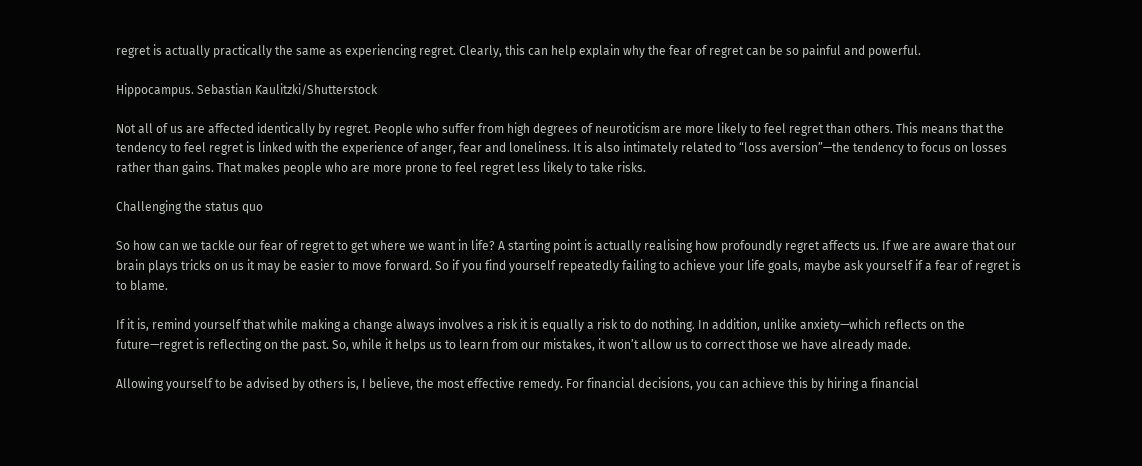regret is actually practically the same as experiencing regret. Clearly, this can help explain why the fear of regret can be so painful and powerful.

Hippocampus. Sebastian Kaulitzki/Shutterstock

Not all of us are affected identically by regret. People who suffer from high degrees of neuroticism are more likely to feel regret than others. This means that the tendency to feel regret is linked with the experience of anger, fear and loneliness. It is also intimately related to “loss aversion”—the tendency to focus on losses rather than gains. That makes people who are more prone to feel regret less likely to take risks.

Challenging the status quo

So how can we tackle our fear of regret to get where we want in life? A starting point is actually realising how profoundly regret affects us. If we are aware that our brain plays tricks on us it may be easier to move forward. So if you find yourself repeatedly failing to achieve your life goals, maybe ask yourself if a fear of regret is to blame.

If it is, remind yourself that while making a change always involves a risk it is equally a risk to do nothing. In addition, unlike anxiety—which reflects on the future—regret is reflecting on the past. So, while it helps us to learn from our mistakes, it won’t allow us to correct those we have already made.

Allowing yourself to be advised by others is, I believe, the most effective remedy. For financial decisions, you can achieve this by hiring a financial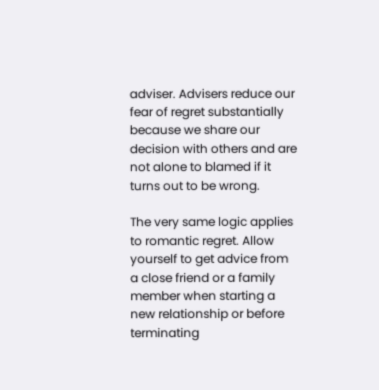adviser. Advisers reduce our fear of regret substantially because we share our decision with others and are not alone to blamed if it turns out to be wrong.

The very same logic applies to romantic regret. Allow yourself to get advice from a close friend or a family member when starting a new relationship or before terminating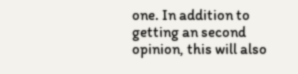one. In addition to getting an second opinion, this will also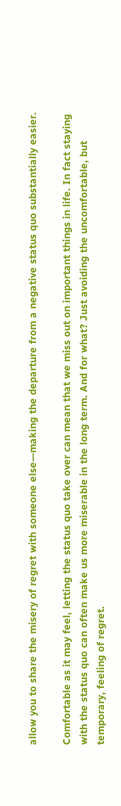allow you to share the misery of regret with someone else—making the departure from a negative status quo substantially easier.

Comfortable as it may feel, letting the status quo take over can mean that we miss out on important things in life. In fact staying with the status quo can often make us more miserable in the long term. And for what? Just avoiding the uncomfortable, but temporary, feeling of regret.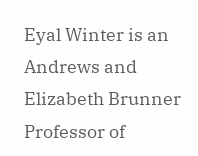Eyal Winter is an Andrews and Elizabeth Brunner Professor of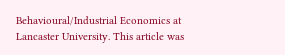Behavioural/Industrial Economics at Lancaster University. This article was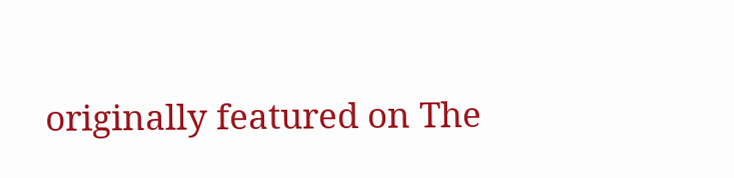originally featured on The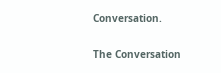Conversation.

The Conversation